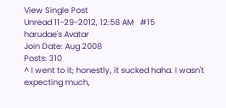View Single Post
Unread 11-29-2012, 12:58 AM   #15
harudae's Avatar
Join Date: Aug 2008
Posts: 310
^ I went to it; honestly, it sucked haha. I wasn't expecting much,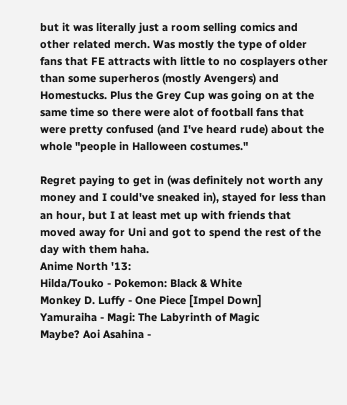but it was literally just a room selling comics and other related merch. Was mostly the type of older fans that FE attracts with little to no cosplayers other than some superheros (mostly Avengers) and Homestucks. Plus the Grey Cup was going on at the same time so there were alot of football fans that were pretty confused (and I've heard rude) about the whole "people in Halloween costumes."

Regret paying to get in (was definitely not worth any money and I could've sneaked in), stayed for less than an hour, but I at least met up with friends that moved away for Uni and got to spend the rest of the day with them haha.
Anime North '13:
Hilda/Touko - Pokemon: Black & White
Monkey D. Luffy - One Piece [Impel Down]
Yamuraiha - Magi: The Labyrinth of Magic
Maybe? Aoi Asahina -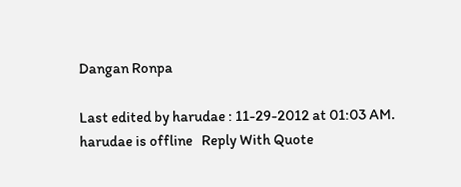Dangan Ronpa

Last edited by harudae : 11-29-2012 at 01:03 AM.
harudae is offline   Reply With Quote